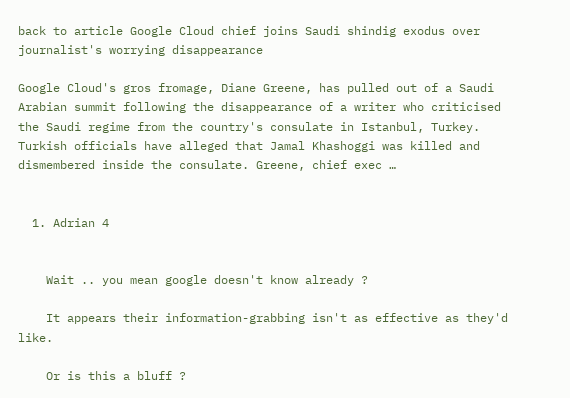back to article Google Cloud chief joins Saudi shindig exodus over journalist's worrying disappearance

Google Cloud's gros fromage, Diane Greene, has pulled out of a Saudi Arabian summit following the disappearance of a writer who criticised the Saudi regime from the country's consulate in Istanbul, Turkey. Turkish officials have alleged that Jamal Khashoggi was killed and dismembered inside the consulate. Greene, chief exec …


  1. Adrian 4


    Wait .. you mean google doesn't know already ?

    It appears their information-grabbing isn't as effective as they'd like.

    Or is this a bluff ?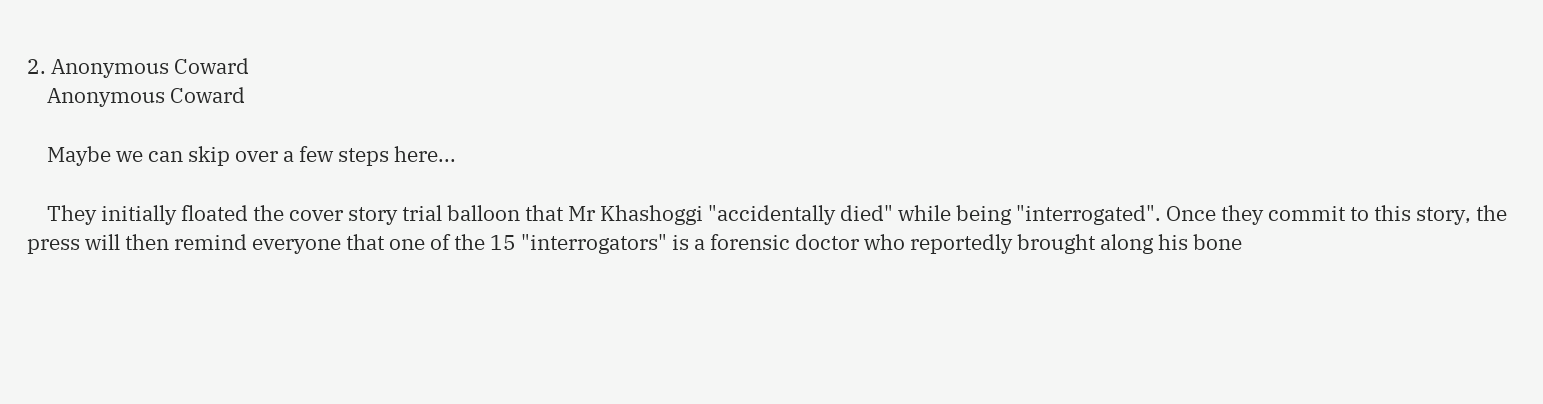2. Anonymous Coward
    Anonymous Coward

    Maybe we can skip over a few steps here...

    They initially floated the cover story trial balloon that Mr Khashoggi "accidentally died" while being "interrogated". Once they commit to this story, the press will then remind everyone that one of the 15 "interrogators" is a forensic doctor who reportedly brought along his bone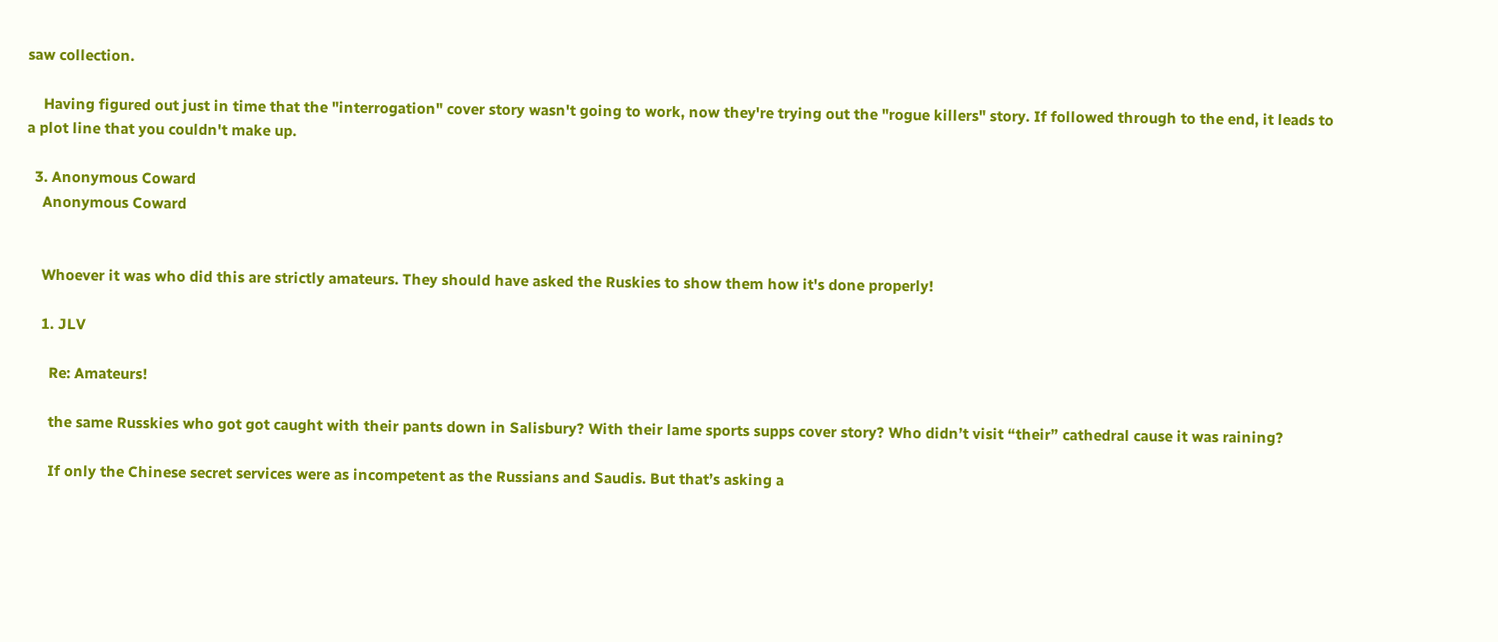saw collection.

    Having figured out just in time that the "interrogation" cover story wasn't going to work, now they're trying out the "rogue killers" story. If followed through to the end, it leads to a plot line that you couldn't make up.

  3. Anonymous Coward
    Anonymous Coward


    Whoever it was who did this are strictly amateurs. They should have asked the Ruskies to show them how it's done properly!

    1. JLV

      Re: Amateurs!

      the same Russkies who got got caught with their pants down in Salisbury? With their lame sports supps cover story? Who didn’t visit “their” cathedral cause it was raining?

      If only the Chinese secret services were as incompetent as the Russians and Saudis. But that’s asking a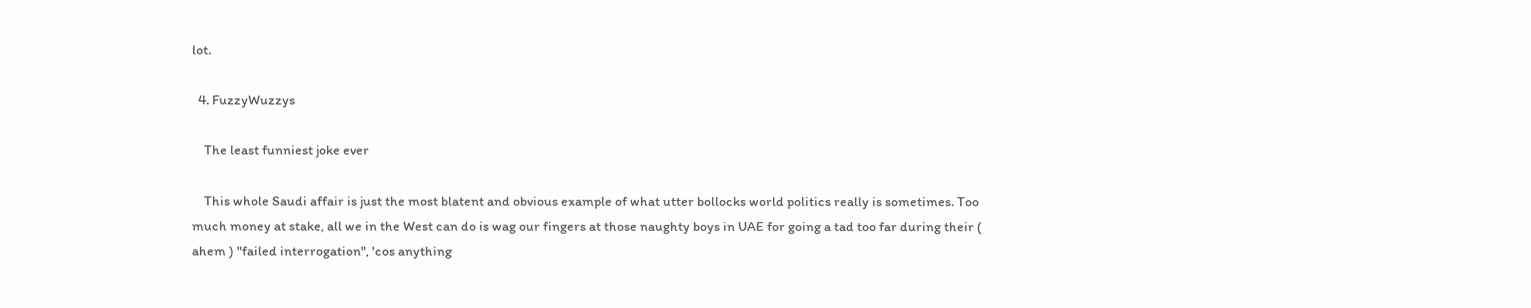lot.

  4. FuzzyWuzzys

    The least funniest joke ever

    This whole Saudi affair is just the most blatent and obvious example of what utter bollocks world politics really is sometimes. Too much money at stake, all we in the West can do is wag our fingers at those naughty boys in UAE for going a tad too far during their ( ahem ) "failed interrogation", 'cos anything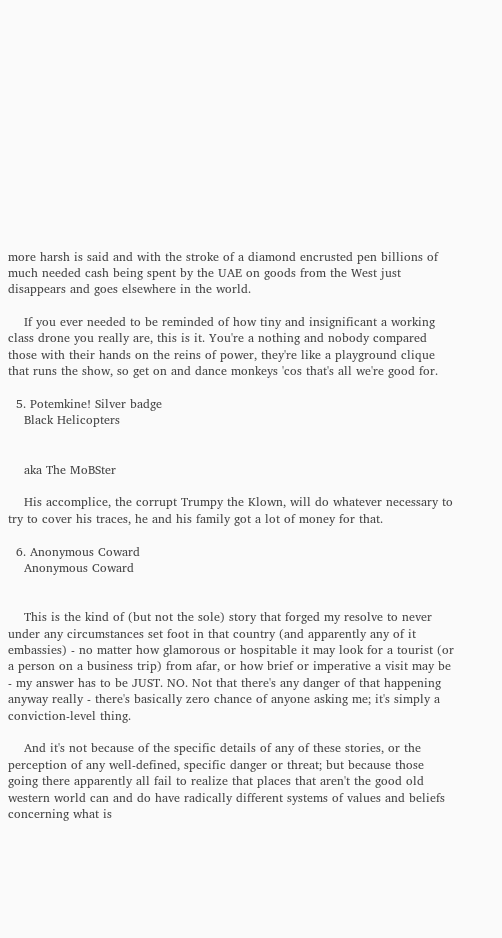more harsh is said and with the stroke of a diamond encrusted pen billions of much needed cash being spent by the UAE on goods from the West just disappears and goes elsewhere in the world.

    If you ever needed to be reminded of how tiny and insignificant a working class drone you really are, this is it. You're a nothing and nobody compared those with their hands on the reins of power, they're like a playground clique that runs the show, so get on and dance monkeys 'cos that's all we're good for.

  5. Potemkine! Silver badge
    Black Helicopters


    aka The MoBSter

    His accomplice, the corrupt Trumpy the Klown, will do whatever necessary to try to cover his traces, he and his family got a lot of money for that.

  6. Anonymous Coward
    Anonymous Coward


    This is the kind of (but not the sole) story that forged my resolve to never under any circumstances set foot in that country (and apparently any of it embassies) - no matter how glamorous or hospitable it may look for a tourist (or a person on a business trip) from afar, or how brief or imperative a visit may be - my answer has to be JUST. NO. Not that there's any danger of that happening anyway really - there's basically zero chance of anyone asking me; it's simply a conviction-level thing.

    And it's not because of the specific details of any of these stories, or the perception of any well-defined, specific danger or threat; but because those going there apparently all fail to realize that places that aren't the good old western world can and do have radically different systems of values and beliefs concerning what is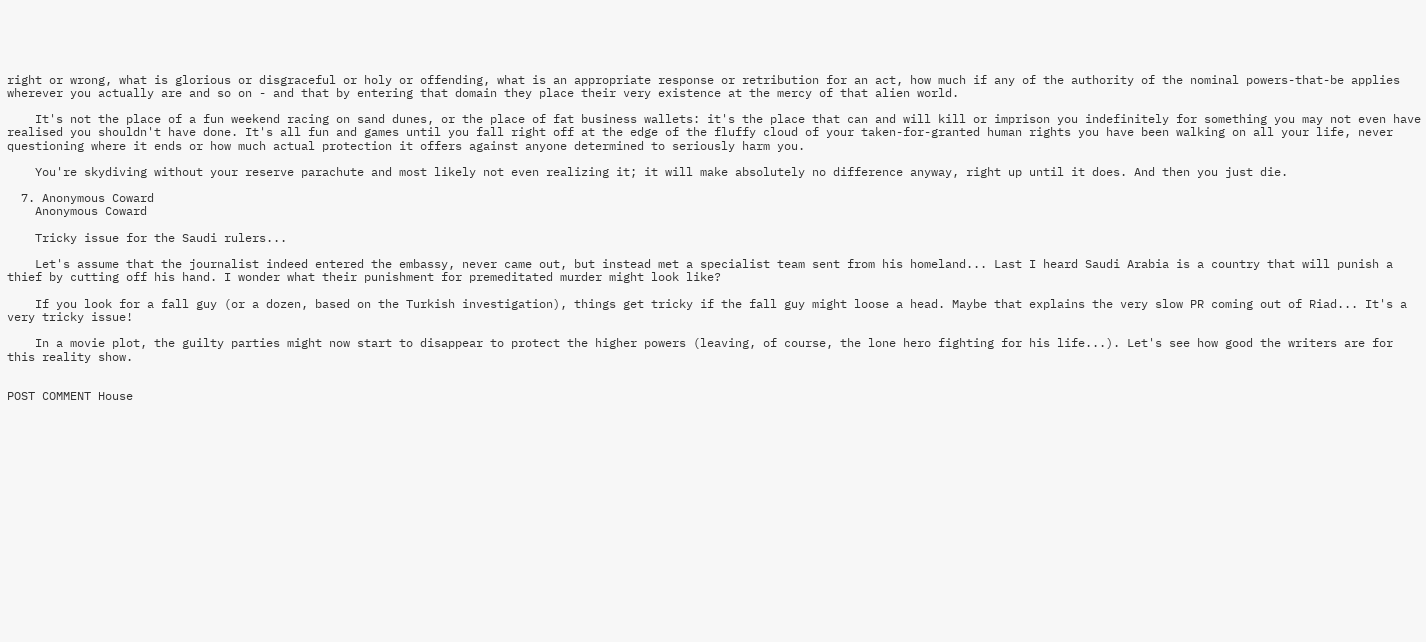right or wrong, what is glorious or disgraceful or holy or offending, what is an appropriate response or retribution for an act, how much if any of the authority of the nominal powers-that-be applies wherever you actually are and so on - and that by entering that domain they place their very existence at the mercy of that alien world.

    It's not the place of a fun weekend racing on sand dunes, or the place of fat business wallets: it's the place that can and will kill or imprison you indefinitely for something you may not even have realised you shouldn't have done. It's all fun and games until you fall right off at the edge of the fluffy cloud of your taken-for-granted human rights you have been walking on all your life, never questioning where it ends or how much actual protection it offers against anyone determined to seriously harm you.

    You're skydiving without your reserve parachute and most likely not even realizing it; it will make absolutely no difference anyway, right up until it does. And then you just die.

  7. Anonymous Coward
    Anonymous Coward

    Tricky issue for the Saudi rulers...

    Let's assume that the journalist indeed entered the embassy, never came out, but instead met a specialist team sent from his homeland... Last I heard Saudi Arabia is a country that will punish a thief by cutting off his hand. I wonder what their punishment for premeditated murder might look like?

    If you look for a fall guy (or a dozen, based on the Turkish investigation), things get tricky if the fall guy might loose a head. Maybe that explains the very slow PR coming out of Riad... It's a very tricky issue!

    In a movie plot, the guilty parties might now start to disappear to protect the higher powers (leaving, of course, the lone hero fighting for his life...). Let's see how good the writers are for this reality show.


POST COMMENT House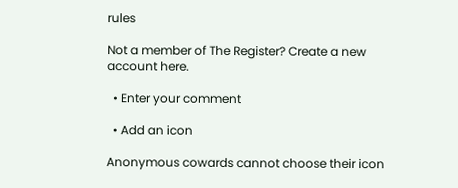rules

Not a member of The Register? Create a new account here.

  • Enter your comment

  • Add an icon

Anonymous cowards cannot choose their icon